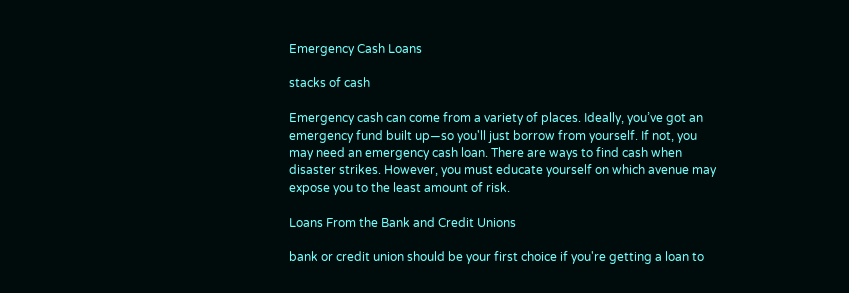Emergency Cash Loans

stacks of cash

Emergency cash can come from a variety of places. Ideally, you’ve got an emergency fund built up—so you'll just borrow from yourself. If not, you may need an emergency cash loan. There are ways to find cash when disaster strikes. However, you must educate yourself on which avenue may expose you to the least amount of risk.

Loans From the Bank and Credit Unions

bank or credit union should be your first choice if you're getting a loan to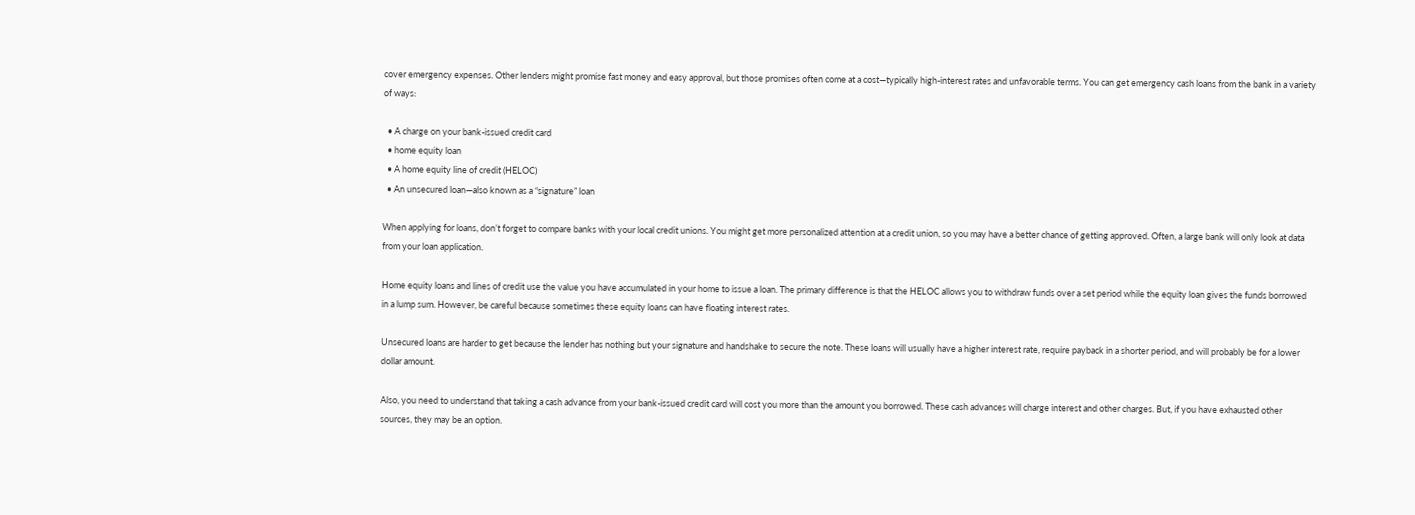cover emergency expenses. Other lenders might promise fast money and easy approval, but those promises often come at a cost—typically high-interest rates and unfavorable terms. You can get emergency cash loans from the bank in a variety of ways:

  • A charge on your bank-issued credit card
  • home equity loan
  • A home equity line of credit (HELOC)
  • An unsecured loan—also known as a “signature” loan

When applying for loans, don’t forget to compare banks with your local credit unions. You might get more personalized attention at a credit union, so you may have a better chance of getting approved. Often, a large bank will only look at data from your loan application.

Home equity loans and lines of credit use the value you have accumulated in your home to issue a loan. The primary difference is that the HELOC allows you to withdraw funds over a set period while the equity loan gives the funds borrowed in a lump sum. However, be careful because sometimes these equity loans can have floating interest rates.

Unsecured loans are harder to get because the lender has nothing but your signature and handshake to secure the note. These loans will usually have a higher interest rate, require payback in a shorter period, and will probably be for a lower dollar amount.

Also, you need to understand that taking a cash advance from your bank-issued credit card will cost you more than the amount you borrowed. These cash advances will charge interest and other charges. But, if you have exhausted other sources, they may be an option.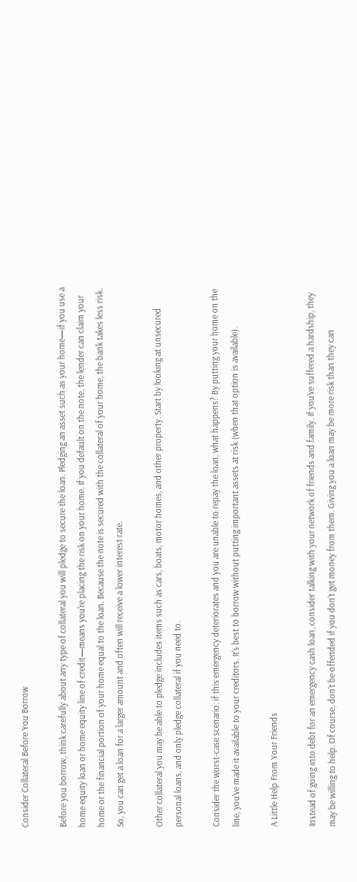Consider Collateral Before You Borrow

Before you borrow, think carefully about any type of collateral you will pledge to secure the loan. Pledging an asset such as your home—if you use a home equity loan or home equity line of credit—means you're placing the risk on your home. If you default on the note, the lender can claim your home or the financial portion of your home equal to the loan. Because the note is secured with the collateral of your home, the bank takes less risk. So, you can get a loan for a larger amount and often will receive a lower interest rate.

Other collateral you may be able to pledge includes items such as cars, boats, motor homes, and other property. Start by looking at unsecured personal loans, and only pledge collateral if you need to.

Consider the worst-case scenario: if this emergency deteriorates and you are unable to repay the loan, what happens? By putting your home on the line, you've made it available to your creditors. It's best to borrow without putting important assets at risk (when that option is available).

A Little Help From Your Friends

Instead of going into debt for an emergency cash loan, consider talking with your network of friends and family. If you’ve suffered a hardship, they may be willing to help. Of course, don’t be offended if you don’t get money from them. Giving you a loan may be more risk than they can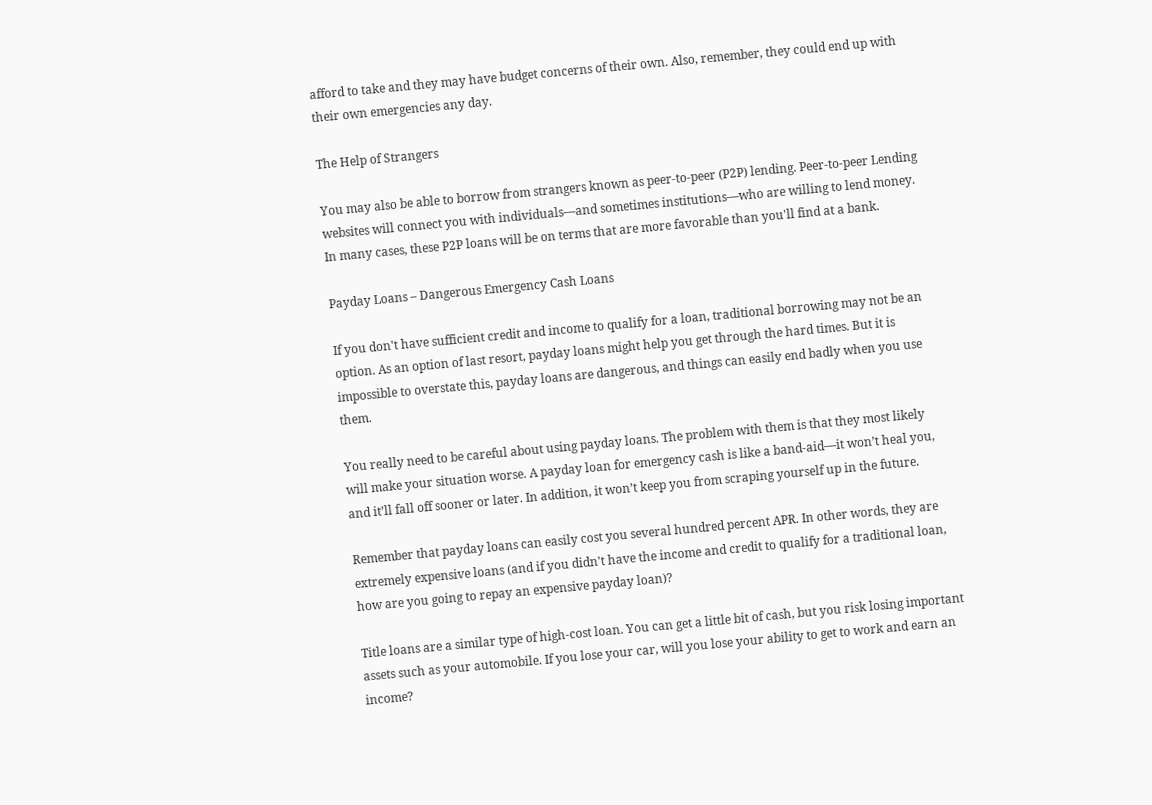afford to take and they may have budget concerns of their own. Also, remember, they could end up with their own emergencies any day.

The Help of Strangers

You may also be able to borrow from strangers known as peer-to-peer (P2P) lending. Peer-to-peer Lending websites will connect you with individuals—and sometimes institutions—who are willing to lend money. In many cases, these P2P loans will be on terms that are more favorable than you'll find at a bank.

Payday Loans – Dangerous Emergency Cash Loans

If you don't have sufficient credit and income to qualify for a loan, traditional borrowing may not be an option. As an option of last resort, payday loans might help you get through the hard times. But it is impossible to overstate this, payday loans are dangerous, and things can easily end badly when you use them.

You really need to be careful about using payday loans. The problem with them is that they most likely will make your situation worse. A payday loan for emergency cash is like a band-aid—it won’t heal you, and it’ll fall off sooner or later. In addition, it won’t keep you from scraping yourself up in the future.

Remember that payday loans can easily cost you several hundred percent APR. In other words, they are extremely expensive loans (and if you didn't have the income and credit to qualify for a traditional loan, how are you going to repay an expensive payday loan)?

Title loans are a similar type of high-cost loan. You can get a little bit of cash, but you risk losing important assets such as your automobile. If you lose your car, will you lose your ability to get to work and earn an income?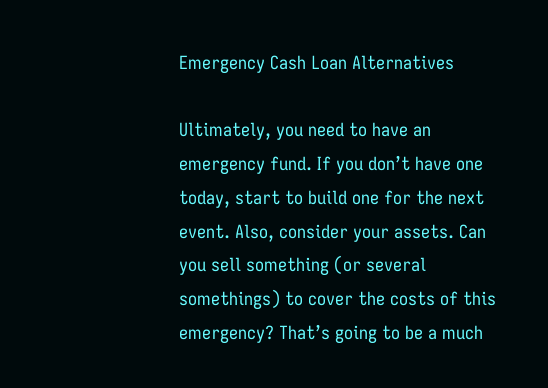Emergency Cash Loan Alternatives

Ultimately, you need to have an emergency fund. If you don’t have one today, start to build one for the next event. Also, consider your assets. Can you sell something (or several somethings) to cover the costs of this emergency? That’s going to be a much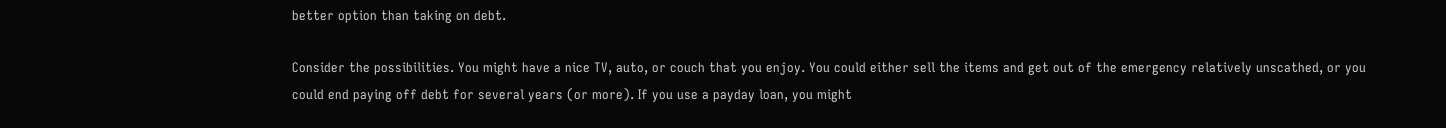better option than taking on debt.

Consider the possibilities. You might have a nice TV, auto, or couch that you enjoy. You could either sell the items and get out of the emergency relatively unscathed, or you could end paying off debt for several years (or more). If you use a payday loan, you might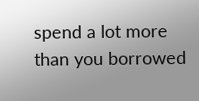spend a lot more than you borrowed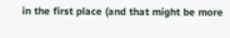in the first place (and that might be more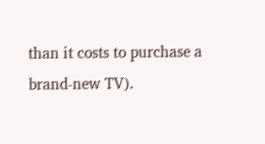than it costs to purchase a brand-new TV).